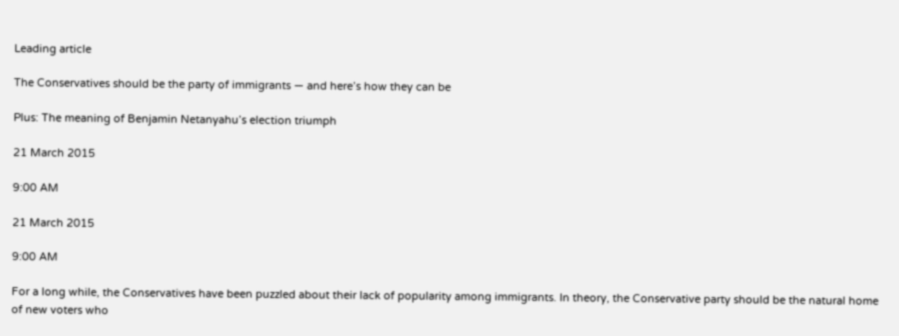Leading article

The Conservatives should be the party of immigrants — and here’s how they can be

Plus: The meaning of Benjamin Netanyahu’s election triumph

21 March 2015

9:00 AM

21 March 2015

9:00 AM

For a long while, the Conservatives have been puzzled about their lack of popularity among immigrants. In theory, the Conservative party should be the natural home of new voters who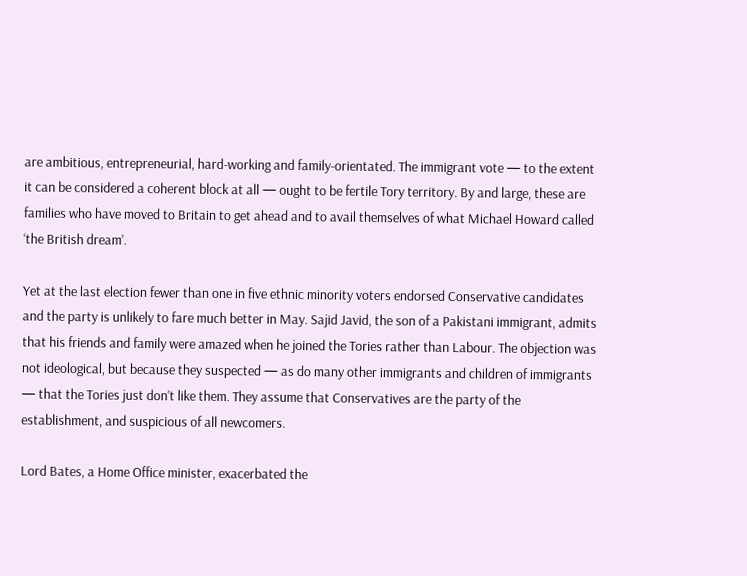are ambitious, entrepreneurial, hard-working and family-orientated. The immigrant vote — to the extent it can be considered a coherent block at all — ought to be fertile Tory territory. By and large, these are families who have moved to Britain to get ahead and to avail themselves of what Michael Howard called ‘the British dream’.

Yet at the last election fewer than one in five ethnic minority voters endorsed Conservative candidates and the party is unlikely to fare much better in May. Sajid Javid, the son of a Pakistani immigrant, admits that his friends and family were amazed when he joined the Tories rather than Labour. The objection was not ideological, but because they suspected — as do many other immigrants and children of immigrants — that the Tories just don’t like them. They assume that Conservatives are the party of the establishment, and suspicious of all newcomers.

Lord Bates, a Home Office minister, exacerbated the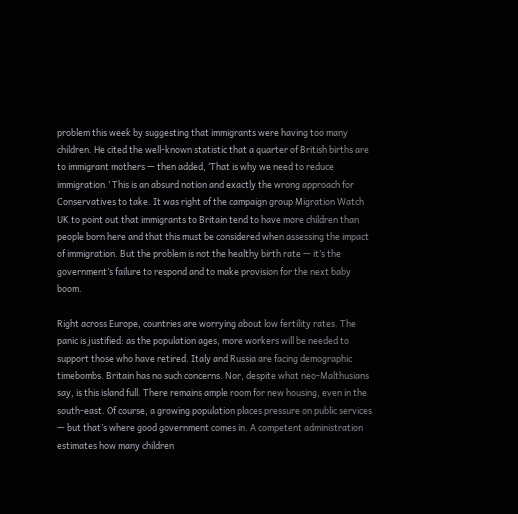problem this week by suggesting that immigrants were having too many children. He cited the well-known statistic that a quarter of British births are to immigrant mothers — then added, ‘That is why we need to reduce immigration.’ This is an absurd notion and exactly the wrong approach for Conservatives to take. It was right of the campaign group Migration Watch UK to point out that immigrants to Britain tend to have more children than people born here and that this must be considered when assessing the impact of immigration. But the problem is not the healthy birth rate — it’s the government’s failure to respond and to make provision for the next baby boom.

Right across Europe, countries are worrying about low fertility rates. The panic is justified: as the population ages, more workers will be needed to support those who have retired. Italy and Russia are facing demographic timebombs. Britain has no such concerns. Nor, despite what neo-Malthusians say, is this island full. There remains ample room for new housing, even in the south-east. Of course, a growing population places pressure on public services — but that’s where good government comes in. A competent administration estimates how many children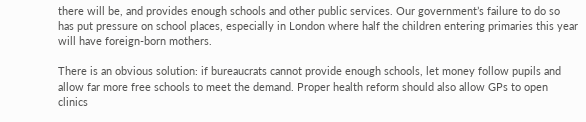there will be, and provides enough schools and other public services. Our government’s failure to do so has put pressure on school places, especially in London where half the children entering primaries this year will have foreign-born mothers.

There is an obvious solution: if bureaucrats cannot provide enough schools, let money follow pupils and allow far more free schools to meet the demand. Proper health reform should also allow GPs to open clinics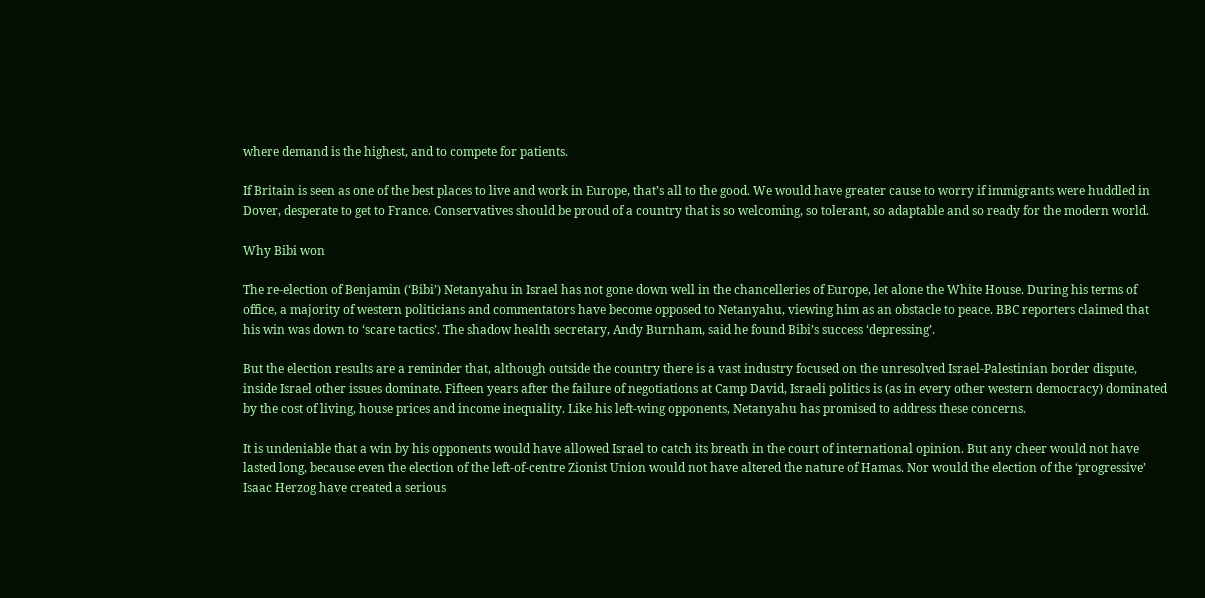where demand is the highest, and to compete for patients.

If Britain is seen as one of the best places to live and work in Europe, that’s all to the good. We would have greater cause to worry if immigrants were huddled in Dover, desperate to get to France. Conservatives should be proud of a country that is so welcoming, so tolerant, so adaptable and so ready for the modern world.

Why Bibi won

The re-election of Benjamin (‘Bibi’) Netanyahu in Israel has not gone down well in the chancelleries of Europe, let alone the White House. During his terms of office, a majority of western politicians and commentators have become opposed to Netanyahu, viewing him as an obstacle to peace. BBC reporters claimed that his win was down to ‘scare tactics’. The shadow health secretary, Andy Burnham, said he found Bibi’s success ‘depressing’.

But the election results are a reminder that, although outside the country there is a vast industry focused on the unresolved Israel-Palestinian border dispute, inside Israel other issues dominate. Fifteen years after the failure of negotiations at Camp David, Israeli politics is (as in every other western democracy) dominated by the cost of living, house prices and income inequality. Like his left-wing opponents, Netanyahu has promised to address these concerns.

It is undeniable that a win by his opponents would have allowed Israel to catch its breath in the court of international opinion. But any cheer would not have lasted long, because even the election of the left-of-centre Zionist Union would not have altered the nature of Hamas. Nor would the election of the ‘progressive’ Isaac Herzog have created a serious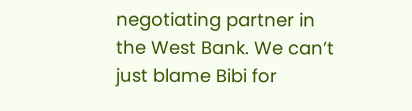negotiating partner in the West Bank. We can’t just blame Bibi for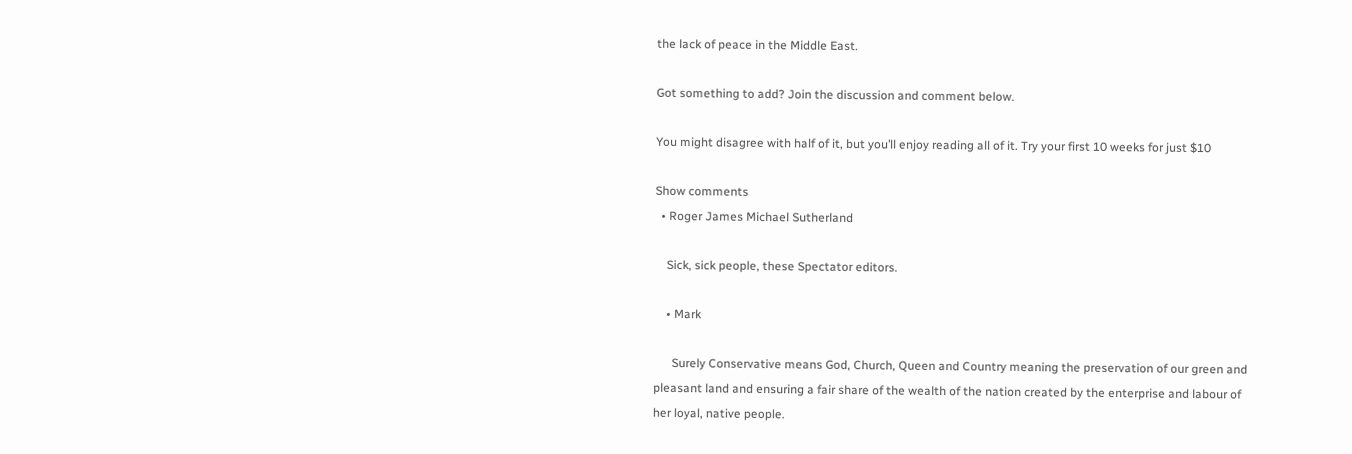the lack of peace in the Middle East.

Got something to add? Join the discussion and comment below.

You might disagree with half of it, but you’ll enjoy reading all of it. Try your first 10 weeks for just $10

Show comments
  • Roger James Michael Sutherland

    Sick, sick people, these Spectator editors.

    • Mark

      Surely Conservative means God, Church, Queen and Country meaning the preservation of our green and pleasant land and ensuring a fair share of the wealth of the nation created by the enterprise and labour of her loyal, native people.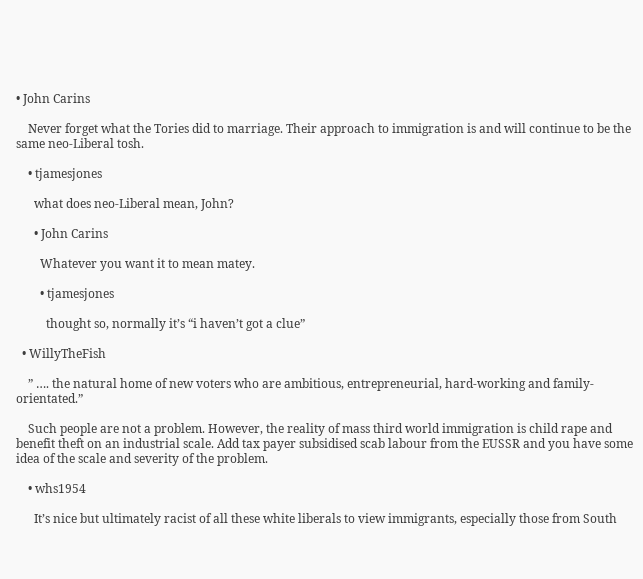• John Carins

    Never forget what the Tories did to marriage. Their approach to immigration is and will continue to be the same neo-Liberal tosh.

    • tjamesjones

      what does neo-Liberal mean, John?

      • John Carins

        Whatever you want it to mean matey.

        • tjamesjones

          thought so, normally it’s “i haven’t got a clue”

  • WillyTheFish

    ” …. the natural home of new voters who are ambitious, entrepreneurial, hard-working and family-orientated.”

    Such people are not a problem. However, the reality of mass third world immigration is child rape and benefit theft on an industrial scale. Add tax payer subsidised scab labour from the EUSSR and you have some idea of the scale and severity of the problem.

    • whs1954

      It’s nice but ultimately racist of all these white liberals to view immigrants, especially those from South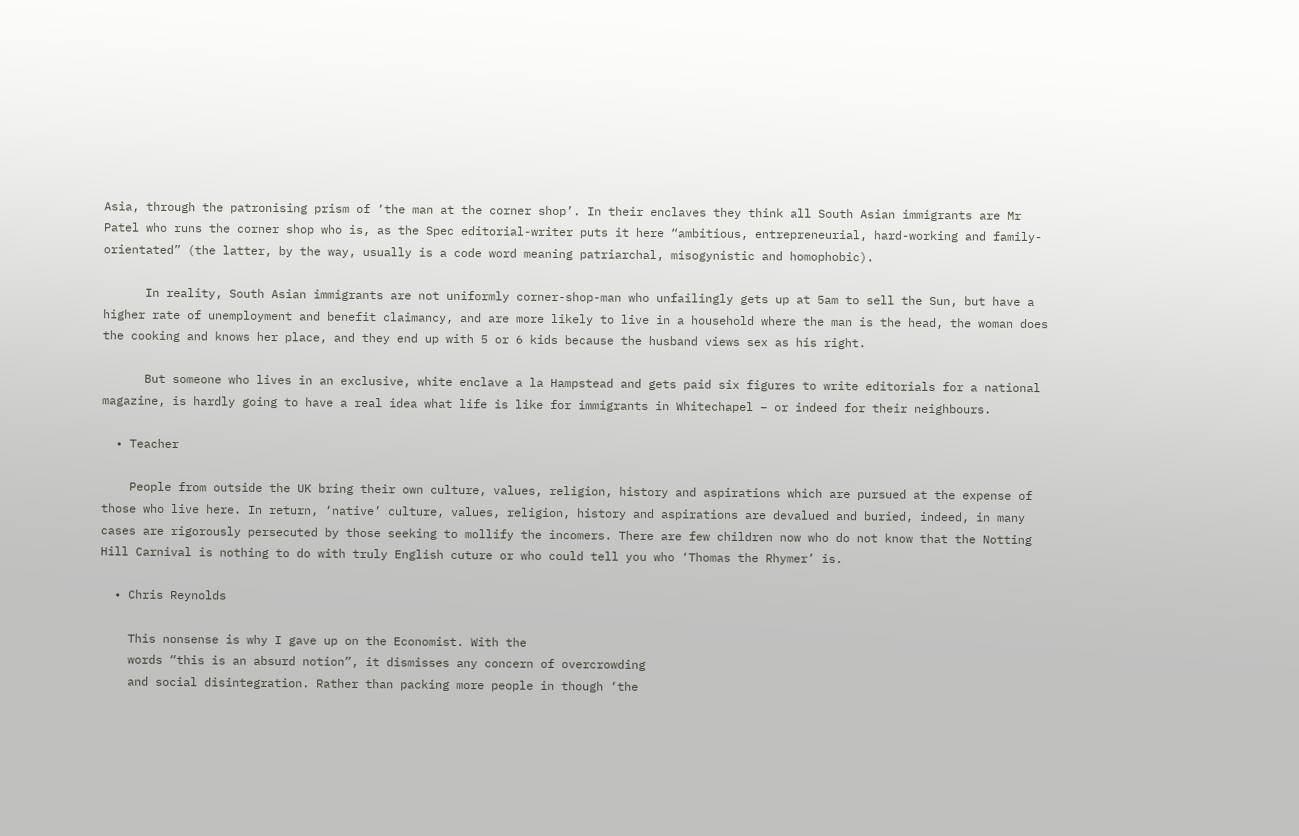Asia, through the patronising prism of ‘the man at the corner shop’. In their enclaves they think all South Asian immigrants are Mr Patel who runs the corner shop who is, as the Spec editorial-writer puts it here “ambitious, entrepreneurial, hard-working and family-orientated” (the latter, by the way, usually is a code word meaning patriarchal, misogynistic and homophobic).

      In reality, South Asian immigrants are not uniformly corner-shop-man who unfailingly gets up at 5am to sell the Sun, but have a higher rate of unemployment and benefit claimancy, and are more likely to live in a household where the man is the head, the woman does the cooking and knows her place, and they end up with 5 or 6 kids because the husband views sex as his right.

      But someone who lives in an exclusive, white enclave a la Hampstead and gets paid six figures to write editorials for a national magazine, is hardly going to have a real idea what life is like for immigrants in Whitechapel – or indeed for their neighbours.

  • Teacher

    People from outside the UK bring their own culture, values, religion, history and aspirations which are pursued at the expense of those who live here. In return, ‘native’ culture, values, religion, history and aspirations are devalued and buried, indeed, in many cases are rigorously persecuted by those seeking to mollify the incomers. There are few children now who do not know that the Notting Hill Carnival is nothing to do with truly English cuture or who could tell you who ‘Thomas the Rhymer’ is.

  • Chris Reynolds

    This nonsense is why I gave up on the Economist. With the
    words “this is an absurd notion”, it dismisses any concern of overcrowding
    and social disintegration. Rather than packing more people in though ‘the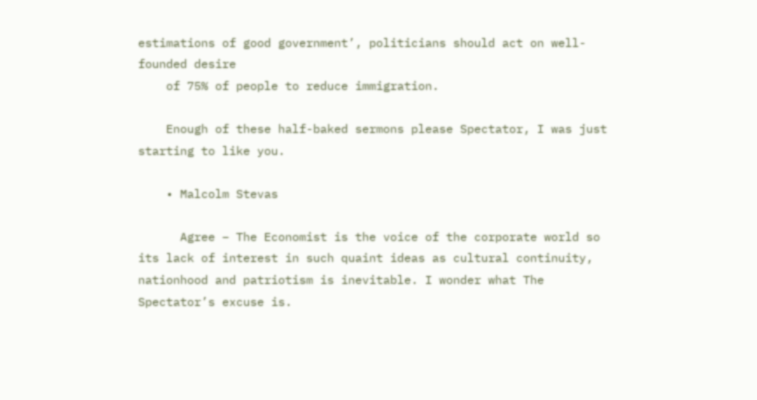estimations of good government’, politicians should act on well-founded desire
    of 75% of people to reduce immigration.

    Enough of these half-baked sermons please Spectator, I was just starting to like you.

    • Malcolm Stevas

      Agree – The Economist is the voice of the corporate world so its lack of interest in such quaint ideas as cultural continuity, nationhood and patriotism is inevitable. I wonder what The Spectator’s excuse is.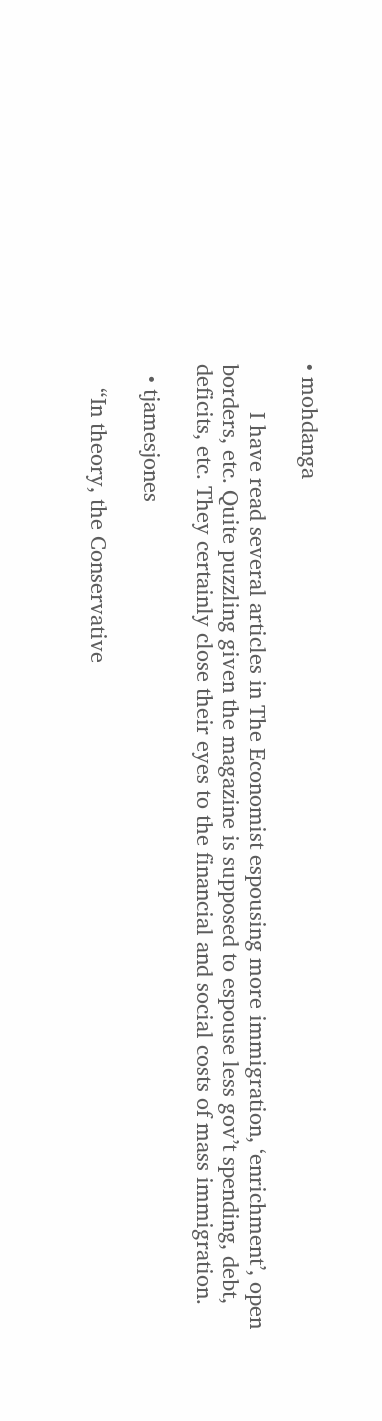• mohdanga

        I have read several articles in The Economist espousing more immigration, ‘enrichment’, open borders, etc. Quite puzzling given the magazine is supposed to espouse less gov’t spending, debt, deficits, etc. They certainly close their eyes to the financial and social costs of mass immigration.

  • tjamesjones

    “In theory, the Conservative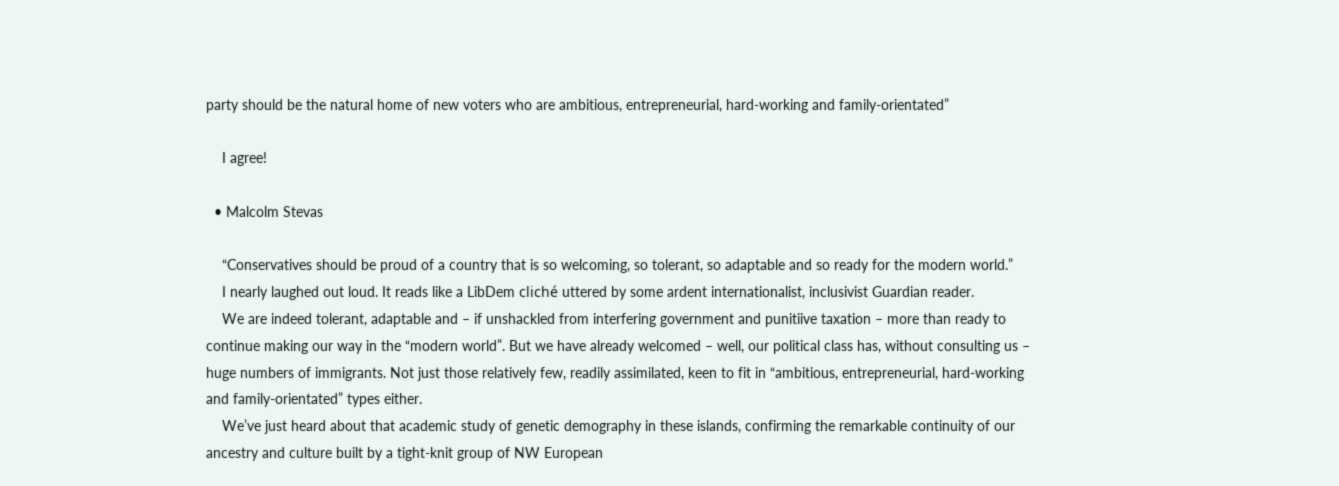party should be the natural home of new voters who are ambitious, entrepreneurial, hard-working and family-orientated”

    I agree!

  • Malcolm Stevas

    “Conservatives should be proud of a country that is so welcoming, so tolerant, so adaptable and so ready for the modern world.”
    I nearly laughed out loud. It reads like a LibDem cliché uttered by some ardent internationalist, inclusivist Guardian reader.
    We are indeed tolerant, adaptable and – if unshackled from interfering government and punitiive taxation – more than ready to continue making our way in the “modern world”. But we have already welcomed – well, our political class has, without consulting us – huge numbers of immigrants. Not just those relatively few, readily assimilated, keen to fit in “ambitious, entrepreneurial, hard-working and family-orientated” types either.
    We’ve just heard about that academic study of genetic demography in these islands, confirming the remarkable continuity of our ancestry and culture built by a tight-knit group of NW European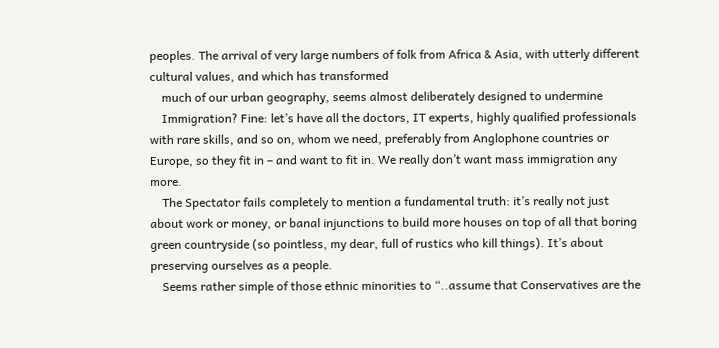peoples. The arrival of very large numbers of folk from Africa & Asia, with utterly different cultural values, and which has transformed
    much of our urban geography, seems almost deliberately designed to undermine
    Immigration? Fine: let’s have all the doctors, IT experts, highly qualified professionals with rare skills, and so on, whom we need, preferably from Anglophone countries or Europe, so they fit in – and want to fit in. We really don’t want mass immigration any more.
    The Spectator fails completely to mention a fundamental truth: it’s really not just about work or money, or banal injunctions to build more houses on top of all that boring green countryside (so pointless, my dear, full of rustics who kill things). It’s about preserving ourselves as a people.
    Seems rather simple of those ethnic minorities to “..assume that Conservatives are the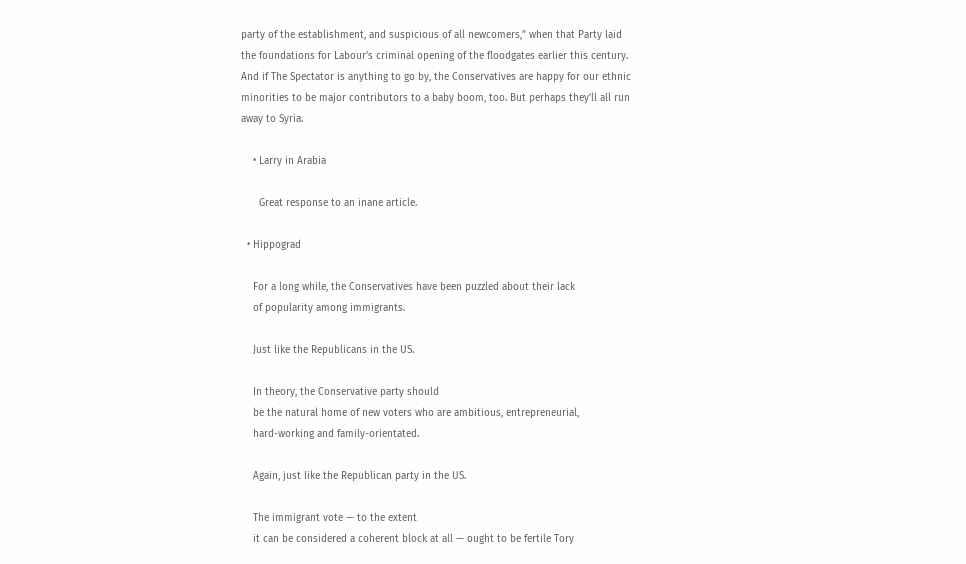party of the establishment, and suspicious of all newcomers,” when that Party laid the foundations for Labour’s criminal opening of the floodgates earlier this century. And if The Spectator is anything to go by, the Conservatives are happy for our ethnic minorities to be major contributors to a baby boom, too. But perhaps they’ll all run away to Syria.

    • Larry in Arabia

      Great response to an inane article.

  • Hippograd

    For a long while, the Conservatives have been puzzled about their lack
    of popularity among immigrants.

    Just like the Republicans in the US.

    In theory, the Conservative party should
    be the natural home of new voters who are ambitious, entrepreneurial,
    hard-working and family-orientated.

    Again, just like the Republican party in the US.

    The immigrant vote — to the extent
    it can be considered a coherent block at all — ought to be fertile Tory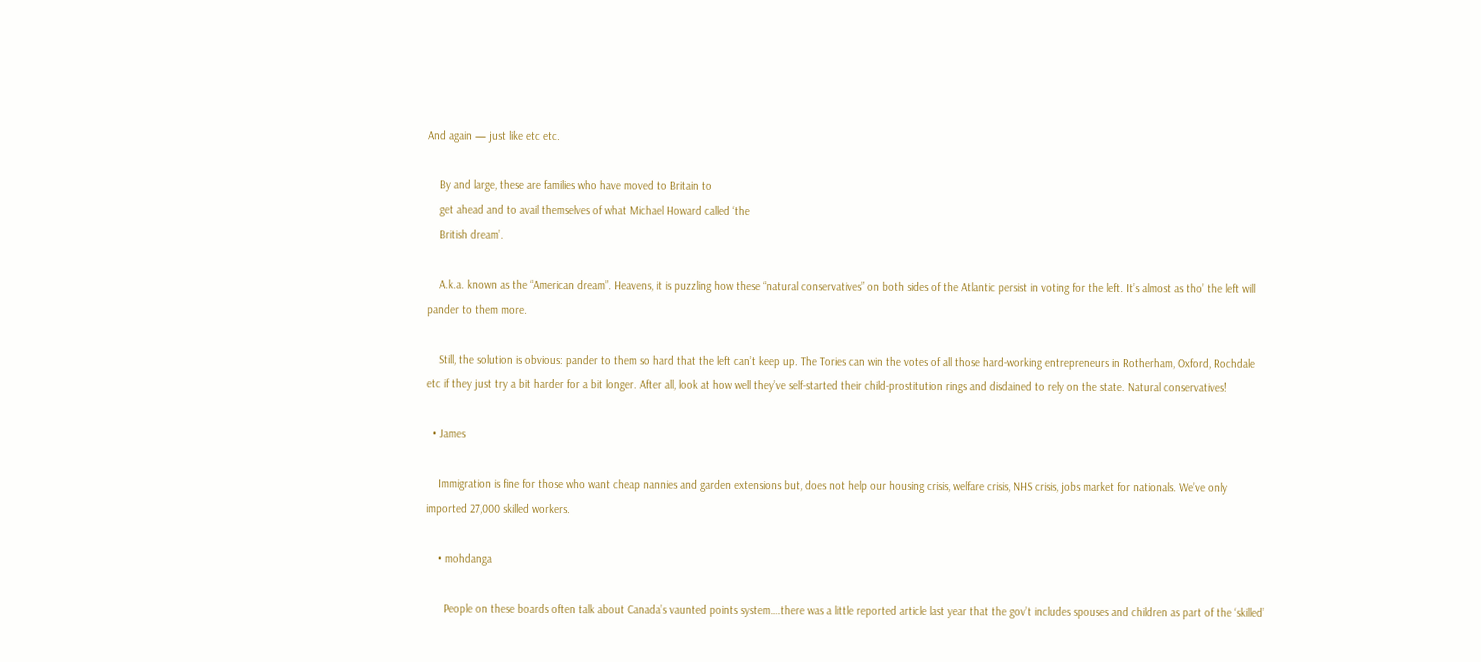And again — just like etc etc.

    By and large, these are families who have moved to Britain to
    get ahead and to avail themselves of what Michael Howard called ‘the
    British dream’.

    A.k.a. known as the “American dream”. Heavens, it is puzzling how these “natural conservatives” on both sides of the Atlantic persist in voting for the left. It’s almost as tho’ the left will pander to them more.

    Still, the solution is obvious: pander to them so hard that the left can’t keep up. The Tories can win the votes of all those hard-working entrepreneurs in Rotherham, Oxford, Rochdale etc if they just try a bit harder for a bit longer. After all, look at how well they’ve self-started their child-prostitution rings and disdained to rely on the state. Natural conservatives!

  • James

    Immigration is fine for those who want cheap nannies and garden extensions but, does not help our housing crisis, welfare crisis, NHS crisis, jobs market for nationals. We’ve only imported 27,000 skilled workers.

    • mohdanga

      People on these boards often talk about Canada’s vaunted points system….there was a little reported article last year that the gov’t includes spouses and children as part of the ‘skilled’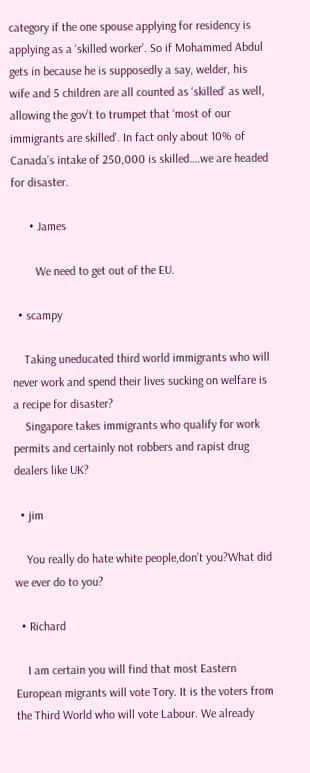category if the one spouse applying for residency is applying as a ‘skilled worker’. So if Mohammed Abdul gets in because he is supposedly a say, welder, his wife and 5 children are all counted as ‘skilled’ as well, allowing the gov’t to trumpet that ‘most of our immigrants are skilled’. In fact only about 10% of Canada’s intake of 250,000 is skilled….we are headed for disaster.

      • James

        We need to get out of the EU.

  • scampy

    Taking uneducated third world immigrants who will never work and spend their lives sucking on welfare is a recipe for disaster?
    Singapore takes immigrants who qualify for work permits and certainly not robbers and rapist drug dealers like UK?

  • jim

    You really do hate white people,don’t you?What did we ever do to you?

  • Richard

    I am certain you will find that most Eastern European migrants will vote Tory. It is the voters from the Third World who will vote Labour. We already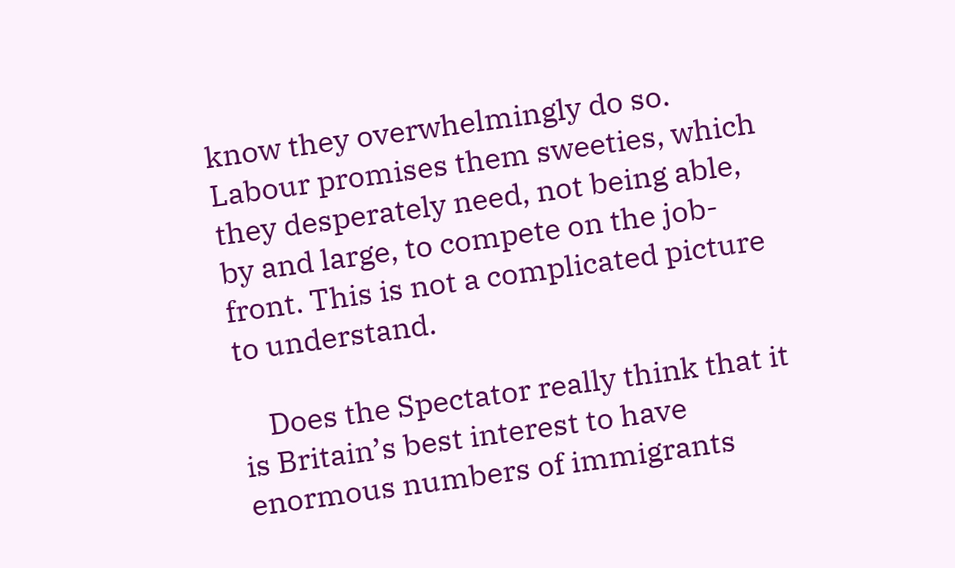know they overwhelmingly do so. Labour promises them sweeties, which they desperately need, not being able, by and large, to compete on the job-front. This is not a complicated picture to understand.

    Does the Spectator really think that it is Britain’s best interest to have enormous numbers of immigrants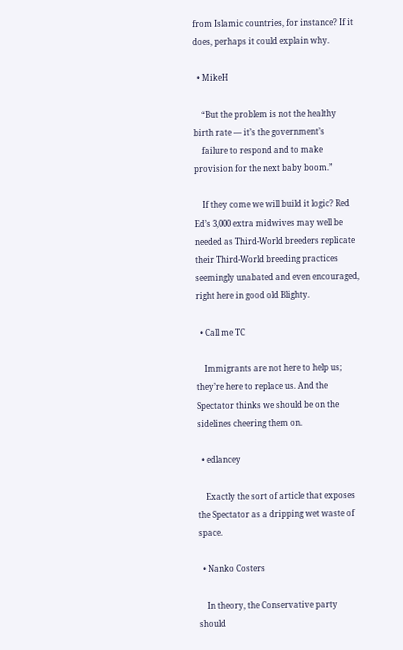from Islamic countries, for instance? If it does, perhaps it could explain why.

  • MikeH

    “But the problem is not the healthy birth rate — it’s the government’s
    failure to respond and to make provision for the next baby boom.”

    If they come we will build it logic? Red Ed’s 3,000 extra midwives may well be needed as Third-World breeders replicate their Third-World breeding practices seemingly unabated and even encouraged, right here in good old Blighty.

  • Call me TC

    Immigrants are not here to help us; they’re here to replace us. And the Spectator thinks we should be on the sidelines cheering them on.

  • edlancey

    Exactly the sort of article that exposes the Spectator as a dripping wet waste of space.

  • Nanko Costers

    In theory, the Conservative party should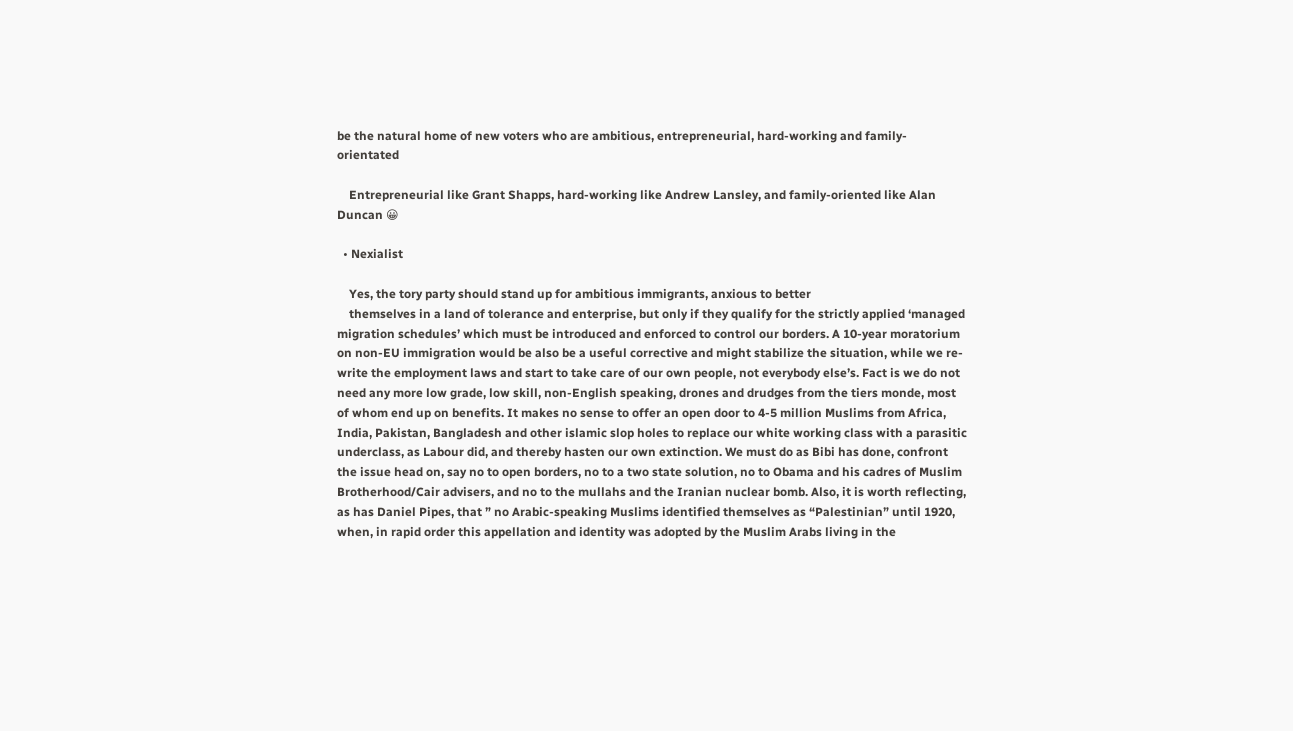be the natural home of new voters who are ambitious, entrepreneurial, hard-working and family-orientated

    Entrepreneurial like Grant Shapps, hard-working like Andrew Lansley, and family-oriented like Alan Duncan 😀

  • Nexialist

    Yes, the tory party should stand up for ambitious immigrants, anxious to better
    themselves in a land of tolerance and enterprise, but only if they qualify for the strictly applied ‘managed migration schedules’ which must be introduced and enforced to control our borders. A 10-year moratorium on non-EU immigration would be also be a useful corrective and might stabilize the situation, while we re-write the employment laws and start to take care of our own people, not everybody else’s. Fact is we do not need any more low grade, low skill, non-English speaking, drones and drudges from the tiers monde, most of whom end up on benefits. It makes no sense to offer an open door to 4-5 million Muslims from Africa, India, Pakistan, Bangladesh and other islamic slop holes to replace our white working class with a parasitic underclass, as Labour did, and thereby hasten our own extinction. We must do as Bibi has done, confront the issue head on, say no to open borders, no to a two state solution, no to Obama and his cadres of Muslim Brotherhood/Cair advisers, and no to the mullahs and the Iranian nuclear bomb. Also, it is worth reflecting, as has Daniel Pipes, that ” no Arabic-speaking Muslims identified themselves as “Palestinian” until 1920, when, in rapid order this appellation and identity was adopted by the Muslim Arabs living in the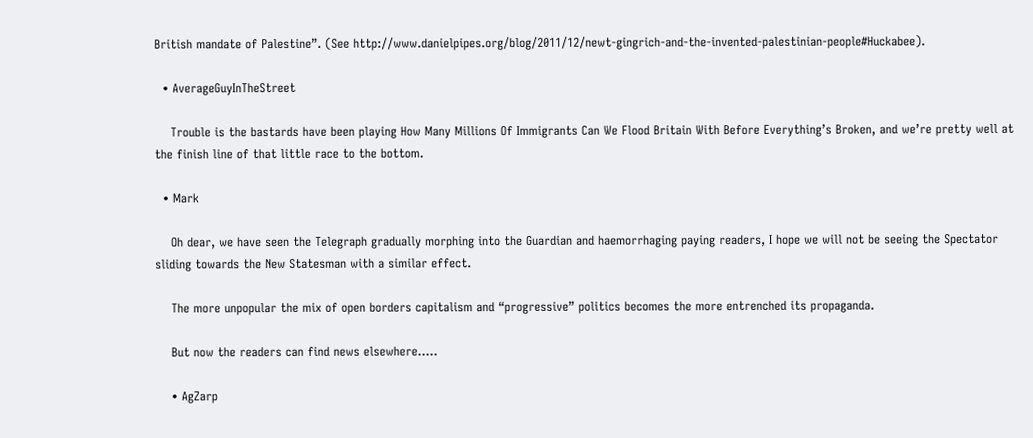British mandate of Palestine”. (See http://www.danielpipes.org/blog/2011/12/newt-gingrich-and-the-invented-palestinian-people#Huckabee).

  • AverageGuyInTheStreet

    Trouble is the bastards have been playing How Many Millions Of Immigrants Can We Flood Britain With Before Everything’s Broken, and we’re pretty well at the finish line of that little race to the bottom.

  • Mark

    Oh dear, we have seen the Telegraph gradually morphing into the Guardian and haemorrhaging paying readers, I hope we will not be seeing the Spectator sliding towards the New Statesman with a similar effect.

    The more unpopular the mix of open borders capitalism and “progressive” politics becomes the more entrenched its propaganda.

    But now the readers can find news elsewhere…..

    • AgZarp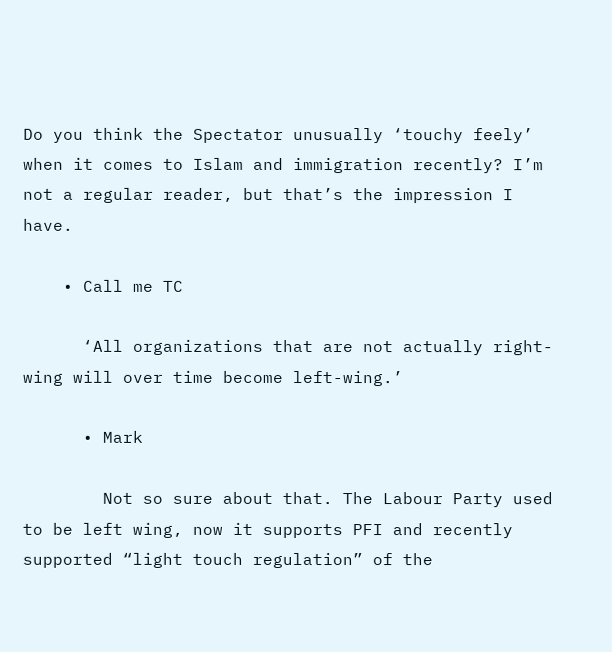Do you think the Spectator unusually ‘touchy feely’ when it comes to Islam and immigration recently? I’m not a regular reader, but that’s the impression I have.

    • Call me TC

      ‘All organizations that are not actually right-wing will over time become left-wing.’

      • Mark

        Not so sure about that. The Labour Party used to be left wing, now it supports PFI and recently supported “light touch regulation” of the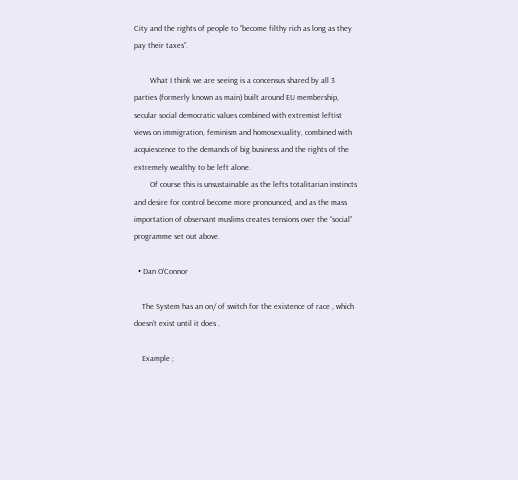City and the rights of people to “become filthy rich as long as they pay their taxes”.

        What I think we are seeing is a concensus shared by all 3 parties (formerly known as main) built around EU membership, secular social democratic values combined with extremist leftist views on immigration, feminism and homosexuality, combined with acquiescence to the demands of big business and the rights of the extremely wealthy to be left alone.
        Of course this is unsustainable as the lefts totalitarian instincts and desire for control become more pronounced, and as the mass importation of observant muslims creates tensions over the “social” programme set out above.

  • Dan O’Connor

    The System has an on/ of switch for the existence of race , which doesn’t exist until it does .

    Example ;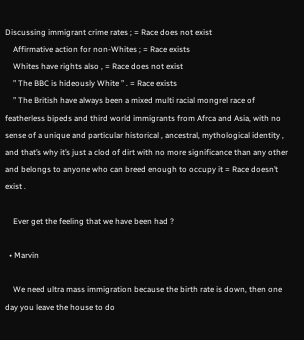Discussing immigrant crime rates ; = Race does not exist
    Affirmative action for non-Whites ; = Race exists
    Whites have rights also , = Race does not exist
    ” The BBC is hideously White ” . = Race exists
    ” The British have always been a mixed multi racial mongrel race of featherless bipeds and third world immigrants from Afrca and Asia, with no sense of a unique and particular historical , ancestral, mythological identity , and that’s why it’s just a clod of dirt with no more significance than any other and belongs to anyone who can breed enough to occupy it = Race doesn’t exist .

    Ever get the feeling that we have been had ?

  • Marvin

    We need ultra mass immigration because the birth rate is down, then one day you leave the house to do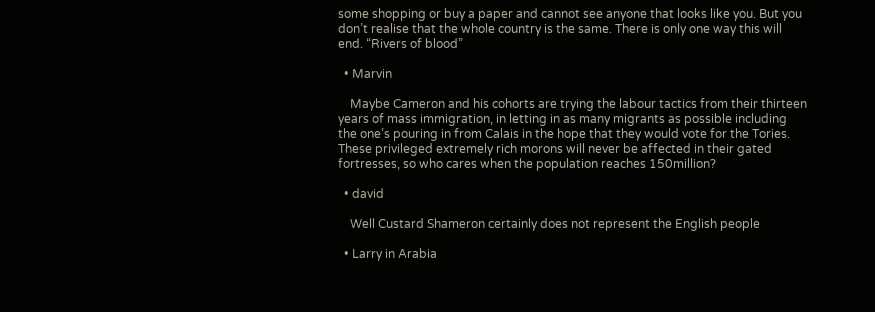some shopping or buy a paper and cannot see anyone that looks like you. But you don’t realise that the whole country is the same. There is only one way this will end. “Rivers of blood”

  • Marvin

    Maybe Cameron and his cohorts are trying the labour tactics from their thirteen years of mass immigration, in letting in as many migrants as possible including the one’s pouring in from Calais in the hope that they would vote for the Tories. These privileged extremely rich morons will never be affected in their gated fortresses, so who cares when the population reaches 150million?

  • david

    Well Custard Shameron certainly does not represent the English people

  • Larry in Arabia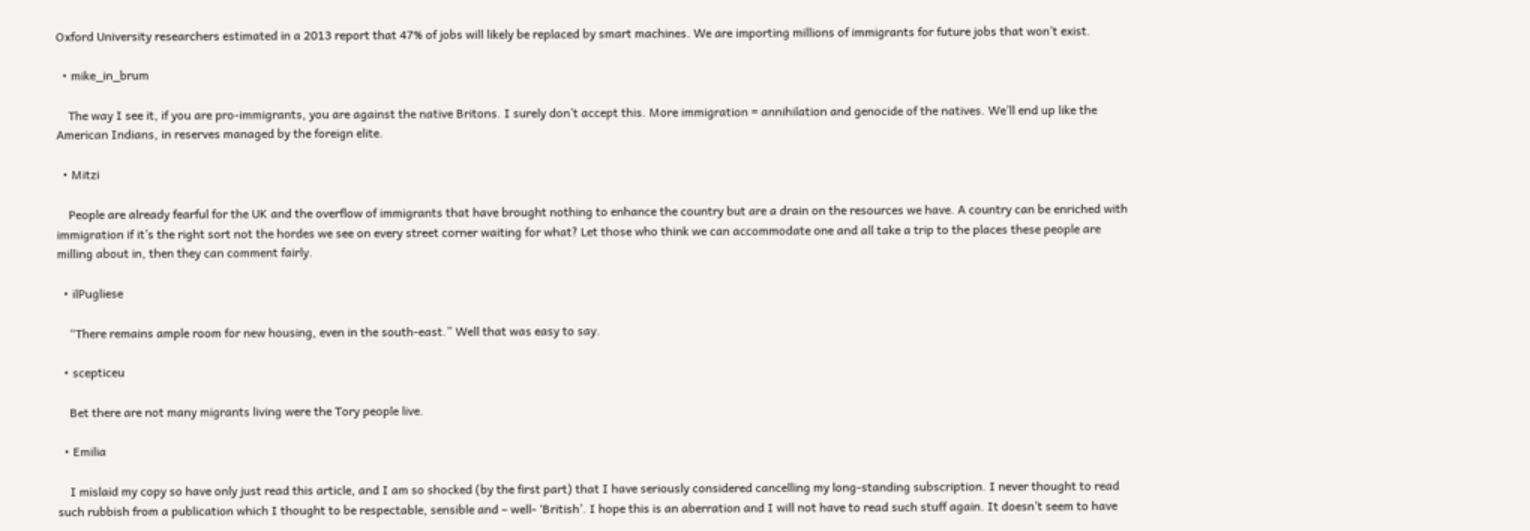Oxford University researchers estimated in a 2013 report that 47% of jobs will likely be replaced by smart machines. We are importing millions of immigrants for future jobs that won’t exist.

  • mike_in_brum

    The way I see it, if you are pro-immigrants, you are against the native Britons. I surely don’t accept this. More immigration = annihilation and genocide of the natives. We’ll end up like the American Indians, in reserves managed by the foreign elite.

  • Mitzi

    People are already fearful for the UK and the overflow of immigrants that have brought nothing to enhance the country but are a drain on the resources we have. A country can be enriched with immigration if it’s the right sort not the hordes we see on every street corner waiting for what? Let those who think we can accommodate one and all take a trip to the places these people are milling about in, then they can comment fairly.

  • ilPugliese

    “There remains ample room for new housing, even in the south-east.” Well that was easy to say.

  • scepticeu

    Bet there are not many migrants living were the Tory people live.

  • Emilia

    I mislaid my copy so have only just read this article, and I am so shocked (by the first part) that I have seriously considered cancelling my long-standing subscription. I never thought to read such rubbish from a publication which I thought to be respectable, sensible and – well- ‘British’. I hope this is an aberration and I will not have to read such stuff again. It doesn’t seem to have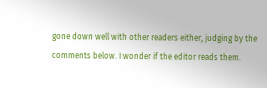gone down well with other readers either, judging by the comments below. I wonder if the editor reads them.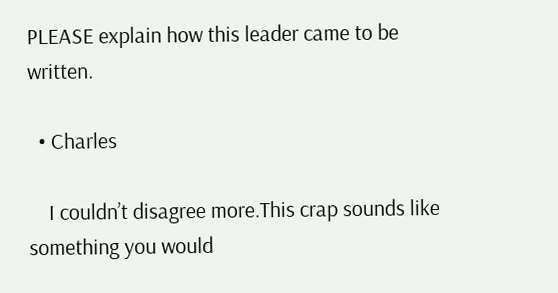PLEASE explain how this leader came to be written.

  • Charles

    I couldn’t disagree more.This crap sounds like something you would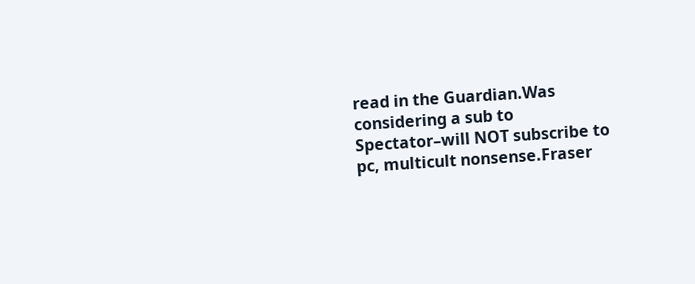read in the Guardian.Was considering a sub to Spectator–will NOT subscribe to pc, multicult nonsense.Fraser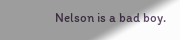Nelson is a bad boy.